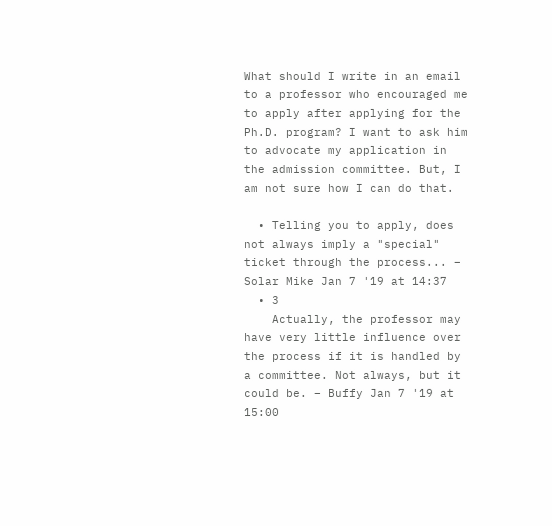What should I write in an email to a professor who encouraged me to apply after applying for the Ph.D. program? I want to ask him to advocate my application in the admission committee. But, I am not sure how I can do that.

  • Telling you to apply, does not always imply a "special" ticket through the process... – Solar Mike Jan 7 '19 at 14:37
  • 3
    Actually, the professor may have very little influence over the process if it is handled by a committee. Not always, but it could be. – Buffy Jan 7 '19 at 15:00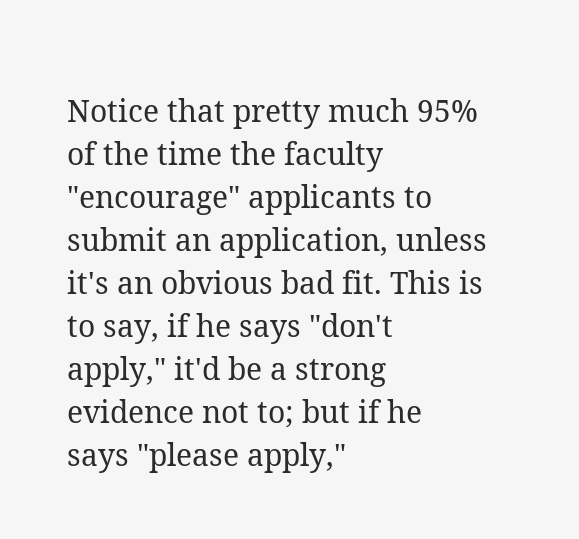Notice that pretty much 95% of the time the faculty "encourage" applicants to submit an application, unless it's an obvious bad fit. This is to say, if he says "don't apply," it'd be a strong evidence not to; but if he says "please apply,"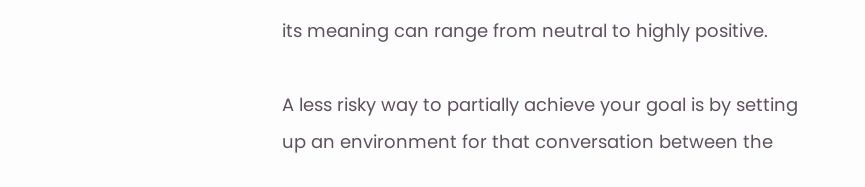its meaning can range from neutral to highly positive.

A less risky way to partially achieve your goal is by setting up an environment for that conversation between the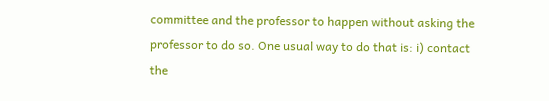committee and the professor to happen without asking the professor to do so. One usual way to do that is: i) contact the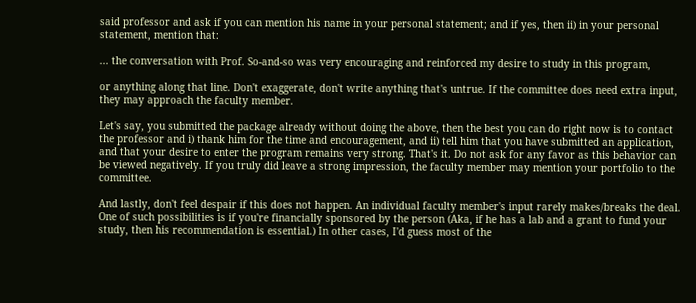said professor and ask if you can mention his name in your personal statement; and if yes, then ii) in your personal statement, mention that:

... the conversation with Prof. So-and-so was very encouraging and reinforced my desire to study in this program,

or anything along that line. Don't exaggerate, don't write anything that's untrue. If the committee does need extra input, they may approach the faculty member.

Let's say, you submitted the package already without doing the above, then the best you can do right now is to contact the professor and i) thank him for the time and encouragement, and ii) tell him that you have submitted an application, and that your desire to enter the program remains very strong. That's it. Do not ask for any favor as this behavior can be viewed negatively. If you truly did leave a strong impression, the faculty member may mention your portfolio to the committee.

And lastly, don't feel despair if this does not happen. An individual faculty member's input rarely makes/breaks the deal. One of such possibilities is if you're financially sponsored by the person (Aka, if he has a lab and a grant to fund your study, then his recommendation is essential.) In other cases, I'd guess most of the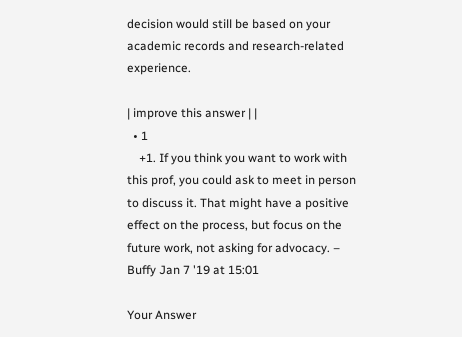decision would still be based on your academic records and research-related experience.

| improve this answer | |
  • 1
    +1. If you think you want to work with this prof, you could ask to meet in person to discuss it. That might have a positive effect on the process, but focus on the future work, not asking for advocacy. – Buffy Jan 7 '19 at 15:01

Your Answer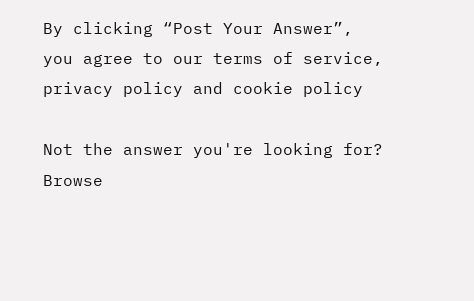By clicking “Post Your Answer”, you agree to our terms of service, privacy policy and cookie policy

Not the answer you're looking for? Browse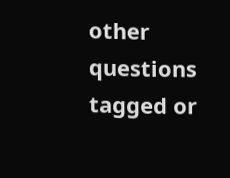other questions tagged or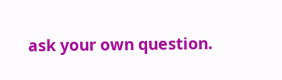ask your own question.